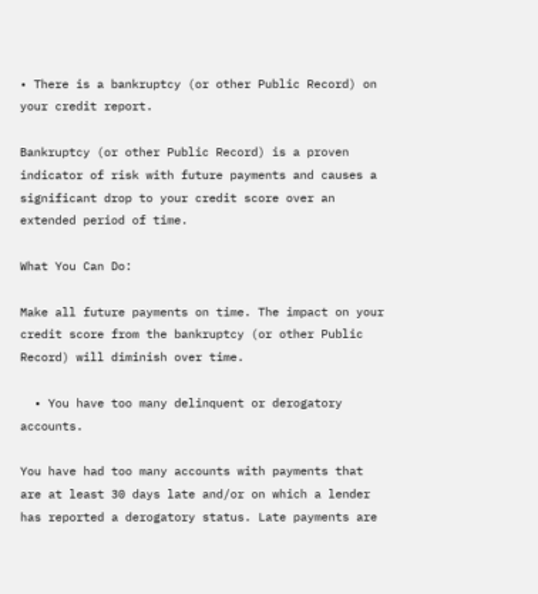• There is a bankruptcy (or other Public Record) on your credit report.

Bankruptcy (or other Public Record) is a proven indicator of risk with future payments and causes a significant drop to your credit score over an extended period of time.

What You Can Do:

Make all future payments on time. The impact on your credit score from the bankruptcy (or other Public Record) will diminish over time.

  • You have too many delinquent or derogatory accounts.

You have had too many accounts with payments that are at least 30 days late and/or on which a lender has reported a derogatory status. Late payments are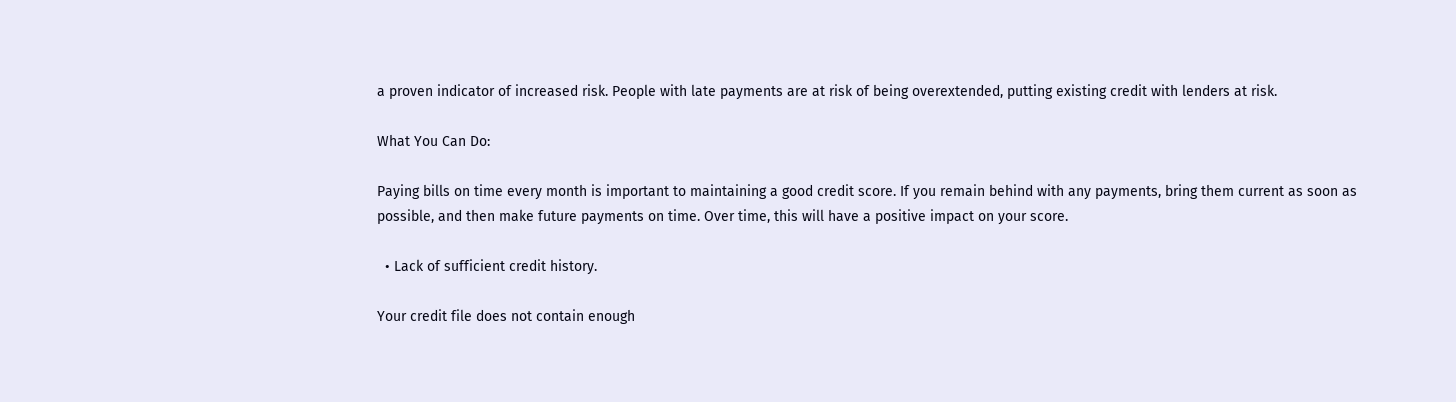a proven indicator of increased risk. People with late payments are at risk of being overextended, putting existing credit with lenders at risk.

What You Can Do:

Paying bills on time every month is important to maintaining a good credit score. If you remain behind with any payments, bring them current as soon as possible, and then make future payments on time. Over time, this will have a positive impact on your score.

  • Lack of sufficient credit history.

Your credit file does not contain enough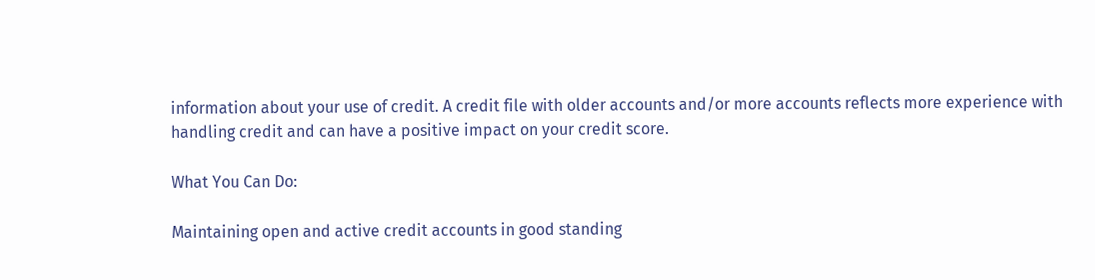information about your use of credit. A credit file with older accounts and/or more accounts reflects more experience with handling credit and can have a positive impact on your credit score.

What You Can Do:

Maintaining open and active credit accounts in good standing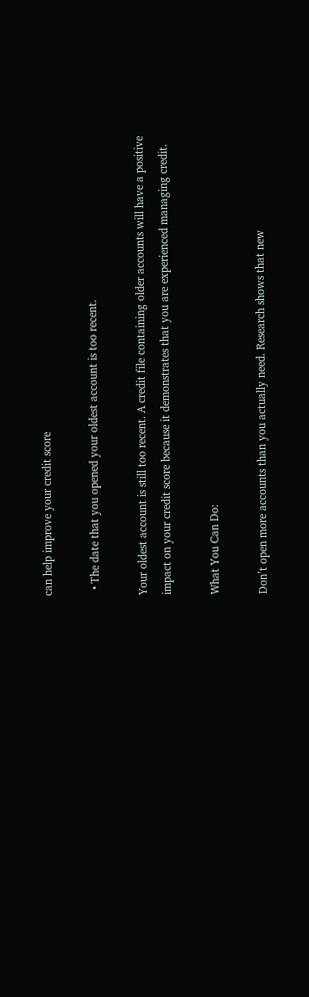can help improve your credit score

  • The date that you opened your oldest account is too recent.

Your oldest account is still too recent. A credit file containing older accounts will have a positive impact on your credit score because it demonstrates that you are experienced managing credit.

What You Can Do:

Don’t open more accounts than you actually need. Research shows that new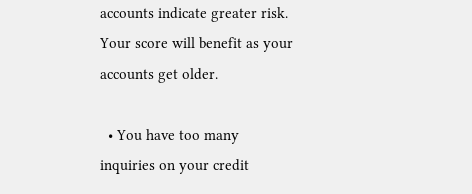accounts indicate greater risk. Your score will benefit as your accounts get older.

  • You have too many inquiries on your credit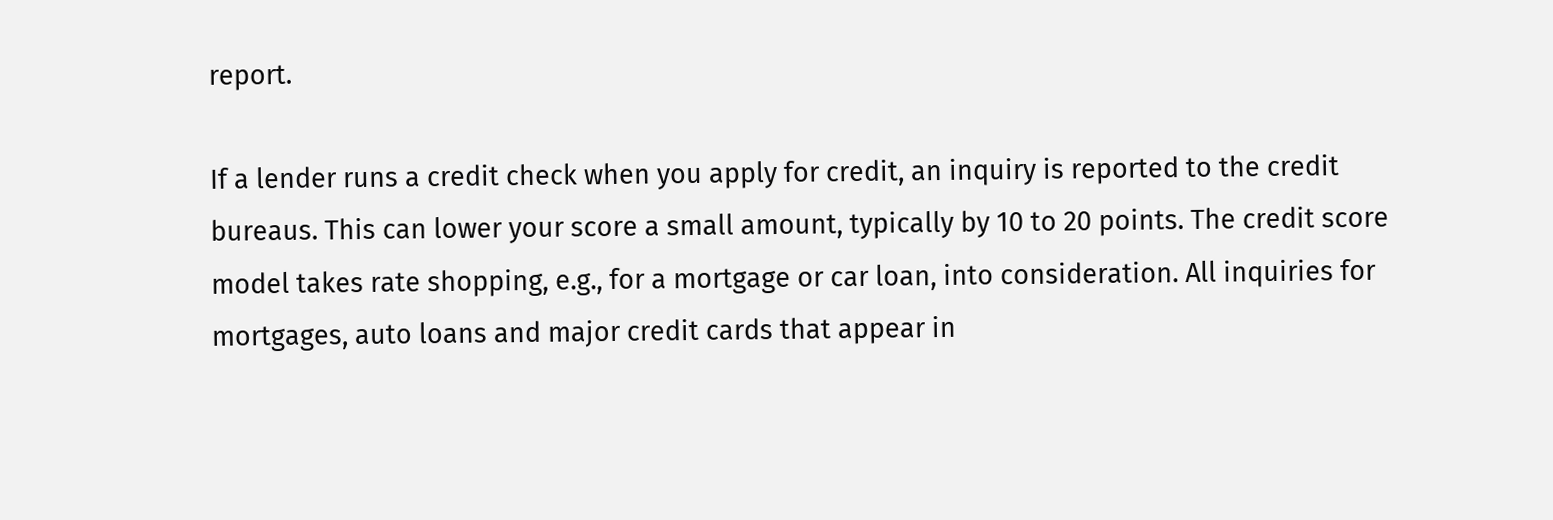report.

If a lender runs a credit check when you apply for credit, an inquiry is reported to the credit bureaus. This can lower your score a small amount, typically by 10 to 20 points. The credit score model takes rate shopping, e.g., for a mortgage or car loan, into consideration. All inquiries for mortgages, auto loans and major credit cards that appear in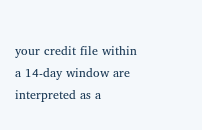your credit file within a 14-day window are interpreted as a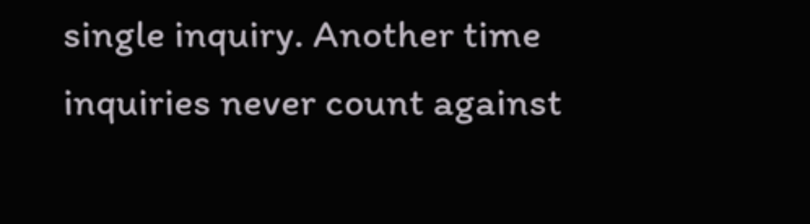single inquiry. Another time inquiries never count against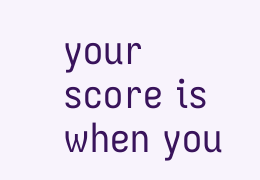your score is when you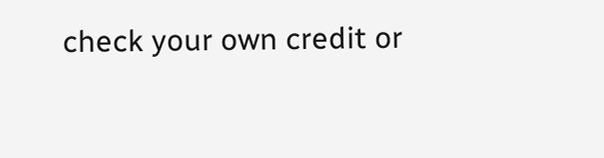check your own credit or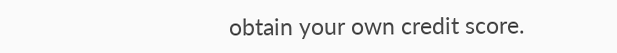obtain your own credit score.